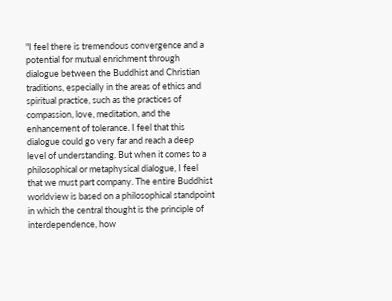"I feel there is tremendous convergence and a potential for mutual enrichment through dialogue between the Buddhist and Christian traditions, especially in the areas of ethics and spiritual practice, such as the practices of compassion, love, meditation, and the enhancement of tolerance. I feel that this dialogue could go very far and reach a deep level of understanding. But when it comes to a philosophical or metaphysical dialogue, I feel that we must part company. The entire Buddhist worldview is based on a philosophical standpoint in which the central thought is the principle of interdependence, how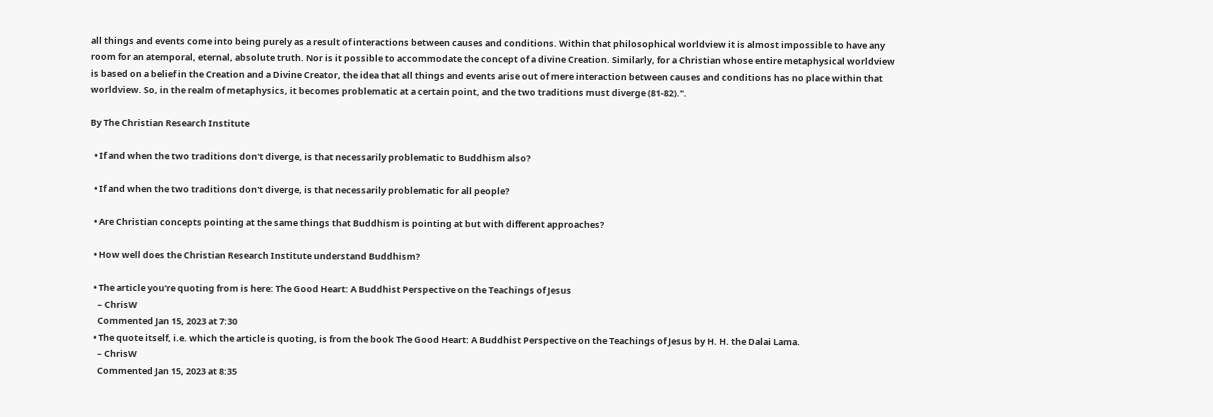all things and events come into being purely as a result of interactions between causes and conditions. Within that philosophical worldview it is almost impossible to have any room for an atemporal, eternal, absolute truth. Nor is it possible to accommodate the concept of a divine Creation. Similarly, for a Christian whose entire metaphysical worldview is based on a belief in the Creation and a Divine Creator, the idea that all things and events arise out of mere interaction between causes and conditions has no place within that worldview. So, in the realm of metaphysics, it becomes problematic at a certain point, and the two traditions must diverge (81-82).".

By The Christian Research Institute

  • If and when the two traditions don't diverge, is that necessarily problematic to Buddhism also?

  • If and when the two traditions don't diverge, is that necessarily problematic for all people?

  • Are Christian concepts pointing at the same things that Buddhism is pointing at but with different approaches?

  • How well does the Christian Research Institute understand Buddhism?

  • The article you're quoting from is here: The Good Heart: A Buddhist Perspective on the Teachings of Jesus
    – ChrisW
    Commented Jan 15, 2023 at 7:30
  • The quote itself, i.e. which the article is quoting, is from the book The Good Heart: A Buddhist Perspective on the Teachings of Jesus by H. H. the Dalai Lama.
    – ChrisW
    Commented Jan 15, 2023 at 8:35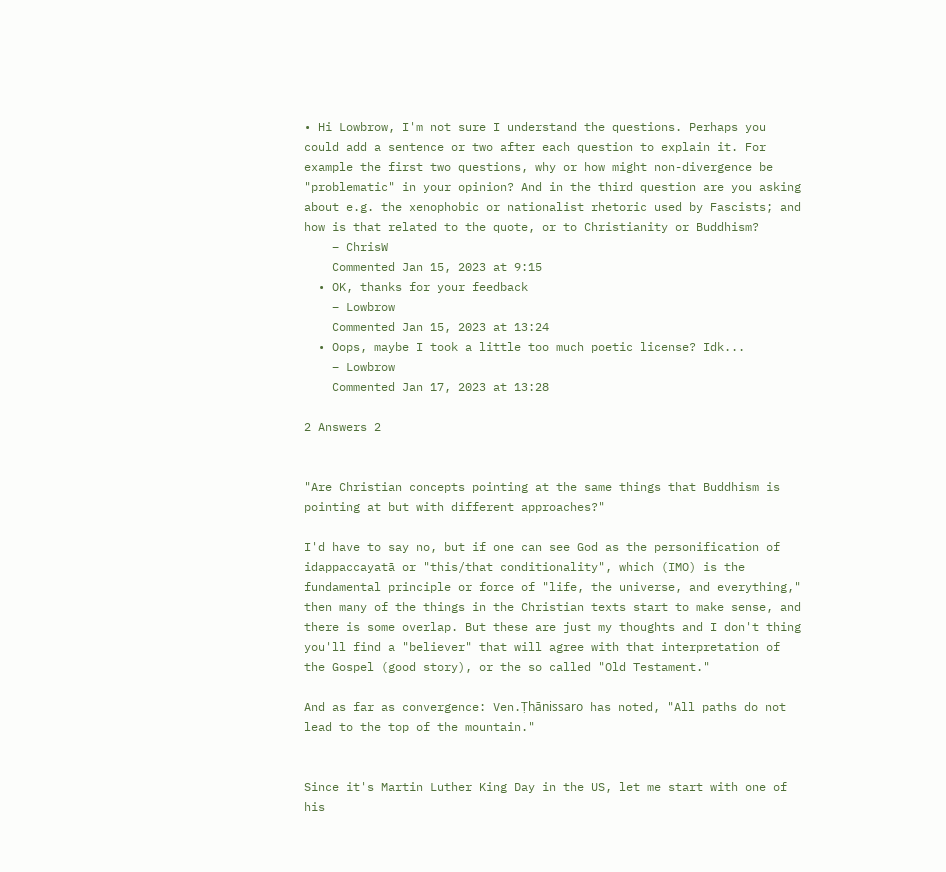• Hi Lowbrow, I'm not sure I understand the questions. Perhaps you could add a sentence or two after each question to explain it. For example the first two questions, why or how might non-divergence be "problematic" in your opinion? And in the third question are you asking about e.g. the xenophobic or nationalist rhetoric used by Fascists; and how is that related to the quote, or to Christianity or Buddhism?
    – ChrisW
    Commented Jan 15, 2023 at 9:15
  • OK, thanks for your feedback
    – Lowbrow
    Commented Jan 15, 2023 at 13:24
  • Oops, maybe I took a little too much poetic license? Idk...
    – Lowbrow
    Commented Jan 17, 2023 at 13:28

2 Answers 2


"Are Christian concepts pointing at the same things that Buddhism is pointing at but with different approaches?"

I'd have to say no, but if one can see God as the personification of idappaccayatā or "this/that conditionality", which (IMO) is the fundamental principle or force of "life, the universe, and everything," then many of the things in the Christian texts start to make sense, and there is some overlap. But these are just my thoughts and I don't thing you'll find a "believer" that will agree with that interpretation of the Gospel (good story), or the so called "Old Testament."

And as far as convergence: Ven.Ṭhānissaro has noted, "All paths do not lead to the top of the mountain."


Since it's Martin Luther King Day in the US, let me start with one of his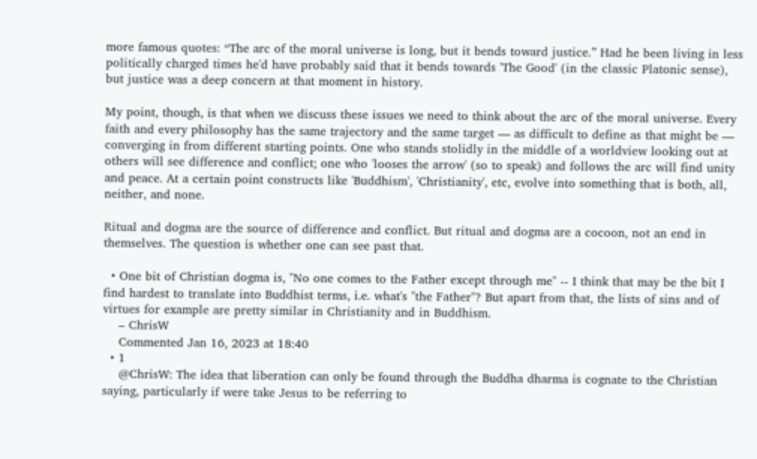more famous quotes: “The arc of the moral universe is long, but it bends toward justice.” Had he been living in less politically charged times he'd have probably said that it bends towards 'The Good' (in the classic Platonic sense), but justice was a deep concern at that moment in history.

My point, though, is that when we discuss these issues we need to think about the arc of the moral universe. Every faith and every philosophy has the same trajectory and the same target — as difficult to define as that might be — converging in from different starting points. One who stands stolidly in the middle of a worldview looking out at others will see difference and conflict; one who 'looses the arrow' (so to speak) and follows the arc will find unity and peace. At a certain point constructs like 'Buddhism', 'Christianity', etc, evolve into something that is both, all, neither, and none.

Ritual and dogma are the source of difference and conflict. But ritual and dogma are a cocoon, not an end in themselves. The question is whether one can see past that.

  • One bit of Christian dogma is, "No one comes to the Father except through me" -- I think that may be the bit I find hardest to translate into Buddhist terms, i.e. what's "the Father"? But apart from that, the lists of sins and of virtues for example are pretty similar in Christianity and in Buddhism.
    – ChrisW
    Commented Jan 16, 2023 at 18:40
  • 1
    @ChrisW: The idea that liberation can only be found through the Buddha dharma is cognate to the Christian saying, particularly if were take Jesus to be referring to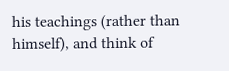his teachings (rather than himself), and think of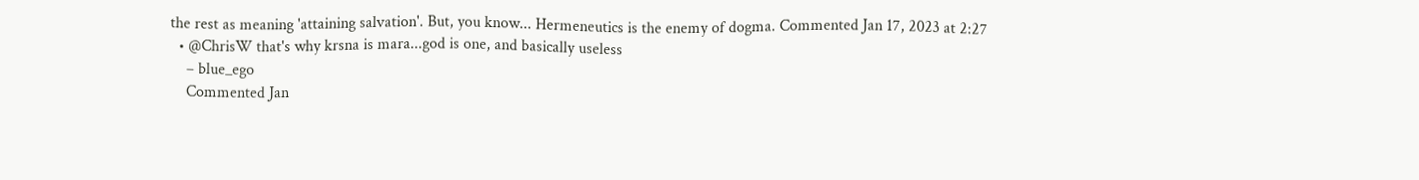the rest as meaning 'attaining salvation'. But, you know... Hermeneutics is the enemy of dogma. Commented Jan 17, 2023 at 2:27
  • @ChrisW that's why krsna is mara...god is one, and basically useless
    – blue_ego
    Commented Jan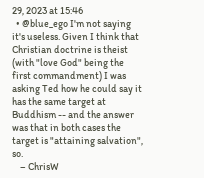29, 2023 at 15:46
  • @blue_ego I'm not saying it's useless. Given I think that Christian doctrine is theist (with "love God" being the first commandment) I was asking Ted how he could say it has the same target at Buddhism -- and the answer was that in both cases the target is "attaining salvation", so.
    – ChrisW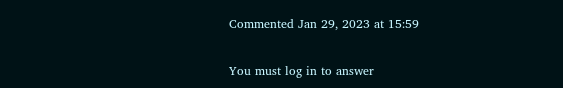Commented Jan 29, 2023 at 15:59

You must log in to answer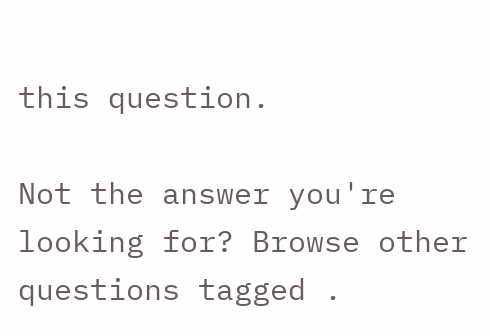this question.

Not the answer you're looking for? Browse other questions tagged .